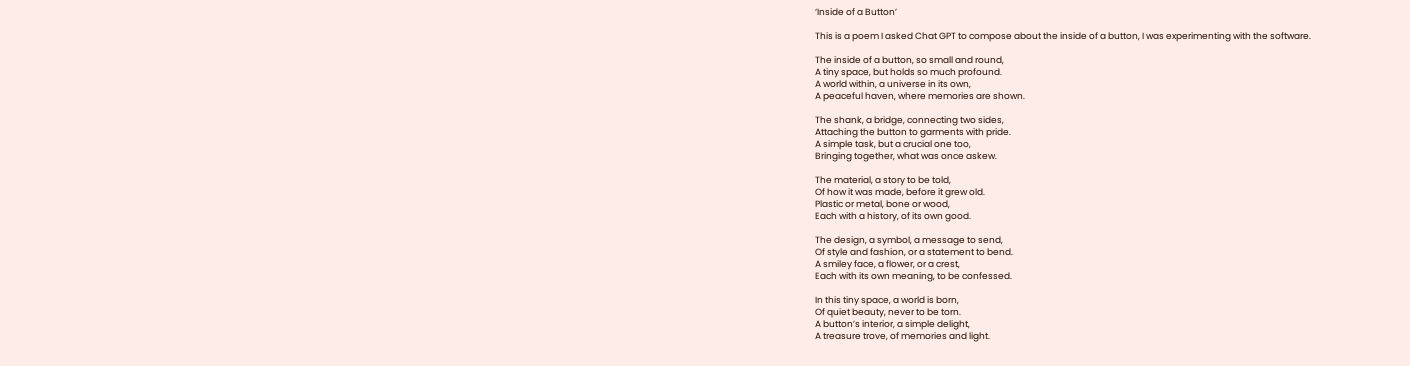‘Inside of a Button’

This is a poem I asked Chat GPT to compose about the inside of a button, I was experimenting with the software.

The inside of a button, so small and round,
A tiny space, but holds so much profound.
A world within, a universe in its own,
A peaceful haven, where memories are shown.

The shank, a bridge, connecting two sides,
Attaching the button to garments with pride.
A simple task, but a crucial one too,
Bringing together, what was once askew.

The material, a story to be told,
Of how it was made, before it grew old.
Plastic or metal, bone or wood,
Each with a history, of its own good.

The design, a symbol, a message to send,
Of style and fashion, or a statement to bend.
A smiley face, a flower, or a crest,
Each with its own meaning, to be confessed.

In this tiny space, a world is born,
Of quiet beauty, never to be torn.
A button’s interior, a simple delight,
A treasure trove, of memories and light.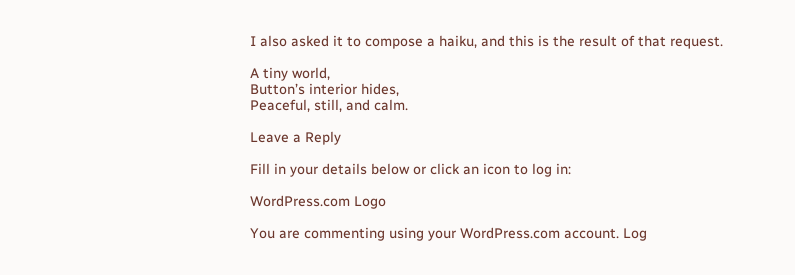I also asked it to compose a haiku, and this is the result of that request.

A tiny world,
Button’s interior hides,
Peaceful, still, and calm.

Leave a Reply

Fill in your details below or click an icon to log in:

WordPress.com Logo

You are commenting using your WordPress.com account. Log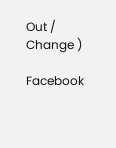Out /  Change )

Facebook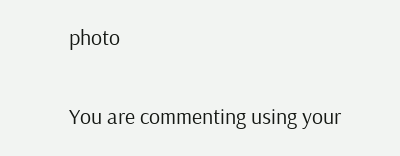photo

You are commenting using your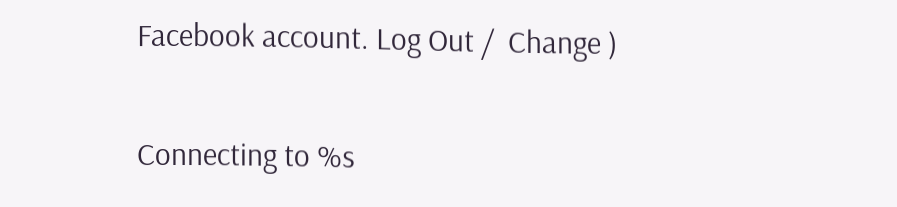Facebook account. Log Out /  Change )

Connecting to %s